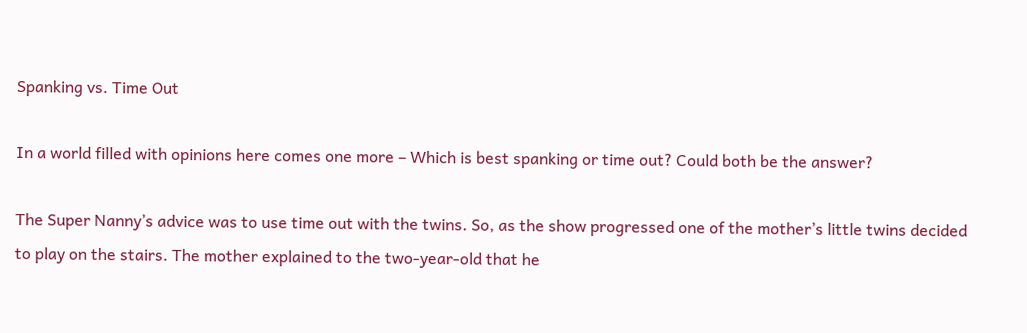Spanking vs. Time Out

In a world filled with opinions here comes one more – Which is best spanking or time out? Could both be the answer?

The Super Nanny’s advice was to use time out with the twins. So, as the show progressed one of the mother’s little twins decided to play on the stairs. The mother explained to the two-year-old that he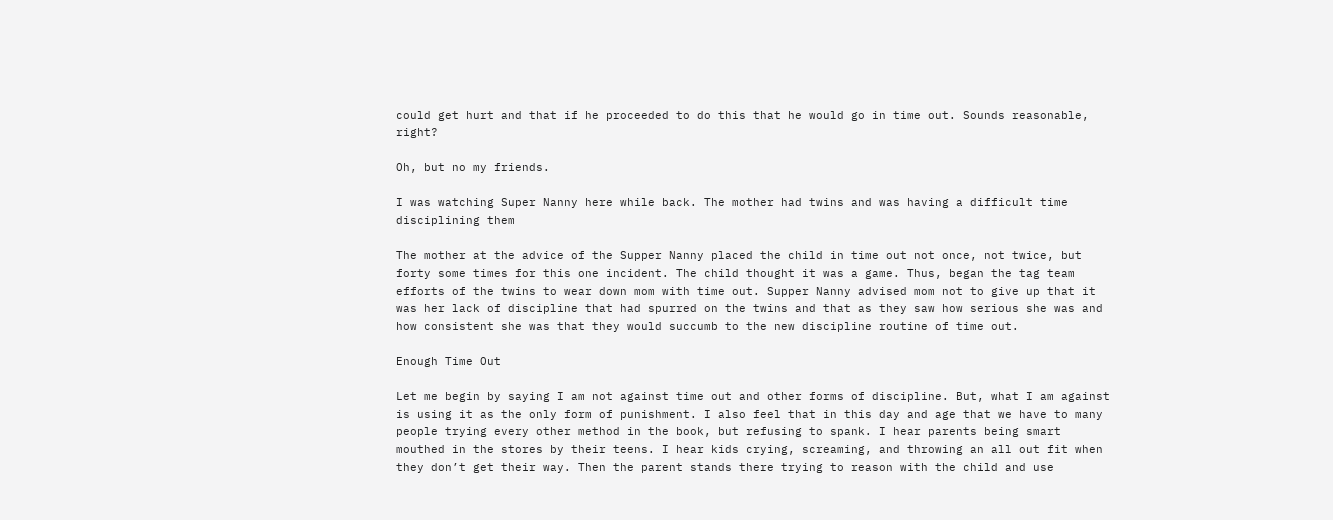could get hurt and that if he proceeded to do this that he would go in time out. Sounds reasonable, right?

Oh, but no my friends.

I was watching Super Nanny here while back. The mother had twins and was having a difficult time disciplining them

The mother at the advice of the Supper Nanny placed the child in time out not once, not twice, but forty some times for this one incident. The child thought it was a game. Thus, began the tag team efforts of the twins to wear down mom with time out. Supper Nanny advised mom not to give up that it was her lack of discipline that had spurred on the twins and that as they saw how serious she was and how consistent she was that they would succumb to the new discipline routine of time out.

Enough Time Out

Let me begin by saying I am not against time out and other forms of discipline. But, what I am against is using it as the only form of punishment. I also feel that in this day and age that we have to many people trying every other method in the book, but refusing to spank. I hear parents being smart mouthed in the stores by their teens. I hear kids crying, screaming, and throwing an all out fit when they don’t get their way. Then the parent stands there trying to reason with the child and use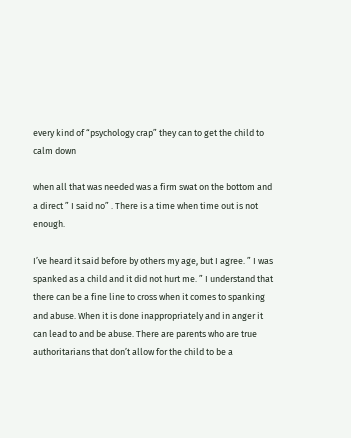every kind of “psychology crap” they can to get the child to calm down

when all that was needed was a firm swat on the bottom and a direct ” I said no” . There is a time when time out is not enough.

I’ve heard it said before by others my age, but I agree. ” I was spanked as a child and it did not hurt me. ” I understand that there can be a fine line to cross when it comes to spanking and abuse. When it is done inappropriately and in anger it can lead to and be abuse. There are parents who are true authoritarians that don’t allow for the child to be a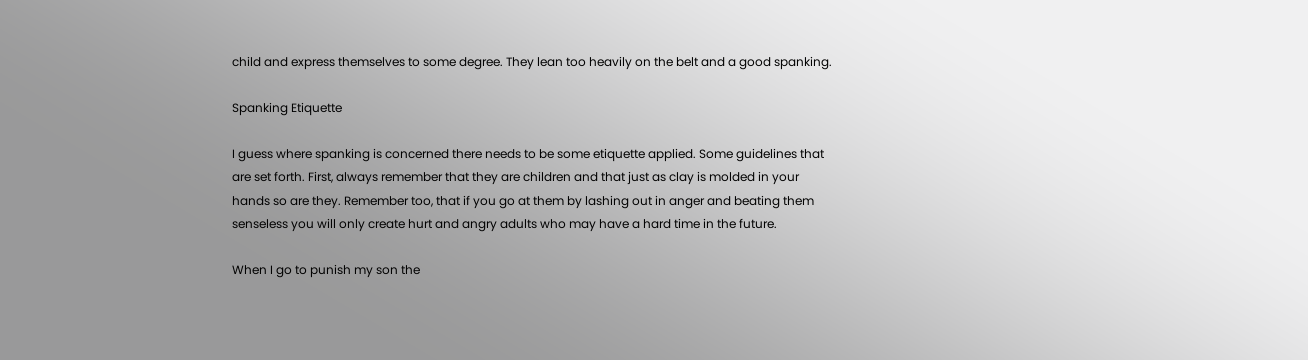child and express themselves to some degree. They lean too heavily on the belt and a good spanking.

Spanking Etiquette

I guess where spanking is concerned there needs to be some etiquette applied. Some guidelines that are set forth. First, always remember that they are children and that just as clay is molded in your hands so are they. Remember too, that if you go at them by lashing out in anger and beating them senseless you will only create hurt and angry adults who may have a hard time in the future.

When I go to punish my son the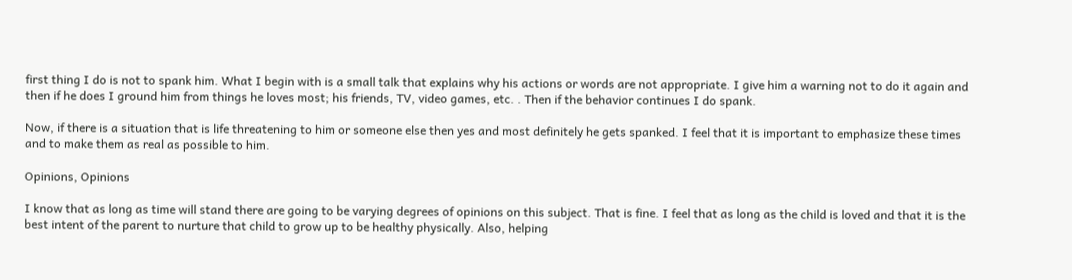first thing I do is not to spank him. What I begin with is a small talk that explains why his actions or words are not appropriate. I give him a warning not to do it again and then if he does I ground him from things he loves most; his friends, TV, video games, etc. . Then if the behavior continues I do spank.

Now, if there is a situation that is life threatening to him or someone else then yes and most definitely he gets spanked. I feel that it is important to emphasize these times and to make them as real as possible to him.

Opinions, Opinions

I know that as long as time will stand there are going to be varying degrees of opinions on this subject. That is fine. I feel that as long as the child is loved and that it is the best intent of the parent to nurture that child to grow up to be healthy physically. Also, helping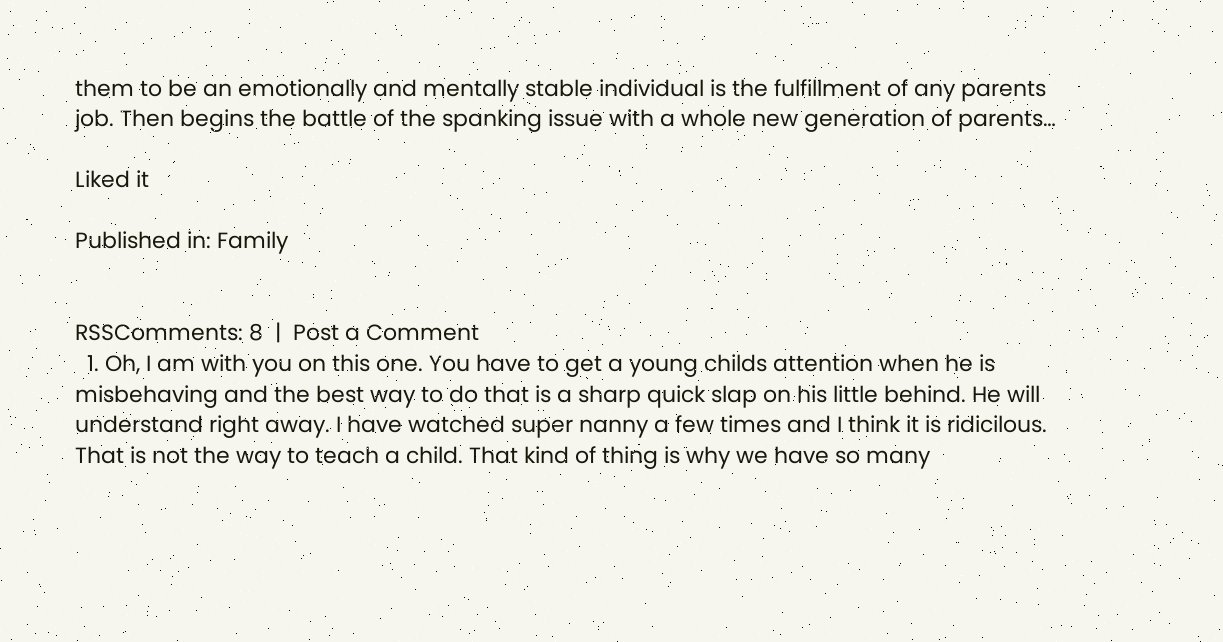them to be an emotionally and mentally stable individual is the fulfillment of any parents job. Then begins the battle of the spanking issue with a whole new generation of parents…

Liked it

Published in: Family


RSSComments: 8  |  Post a Comment
  1. Oh, I am with you on this one. You have to get a young childs attention when he is misbehaving and the best way to do that is a sharp quick slap on his little behind. He will understand right away. I have watched super nanny a few times and I think it is ridicilous. That is not the way to teach a child. That kind of thing is why we have so many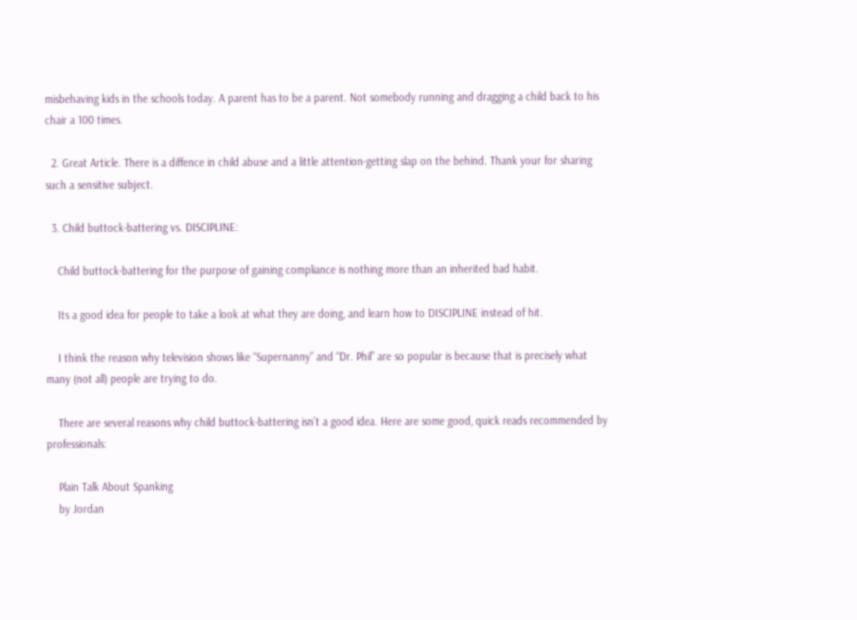misbehaving kids in the schools today. A parent has to be a parent. Not somebody running and dragging a child back to his chair a 100 times.

  2. Great Article. There is a diffence in child abuse and a little attention-getting slap on the behind. Thank your for sharing such a sensitive subject.

  3. Child buttock-battering vs. DISCIPLINE:

    Child buttock-battering for the purpose of gaining compliance is nothing more than an inherited bad habit.

    Its a good idea for people to take a look at what they are doing, and learn how to DISCIPLINE instead of hit.

    I think the reason why television shows like “Supernanny” and “Dr. Phil” are so popular is because that is precisely what many (not all) people are trying to do.

    There are several reasons why child buttock-battering isn’t a good idea. Here are some good, quick reads recommended by professionals:

    Plain Talk About Spanking
    by Jordan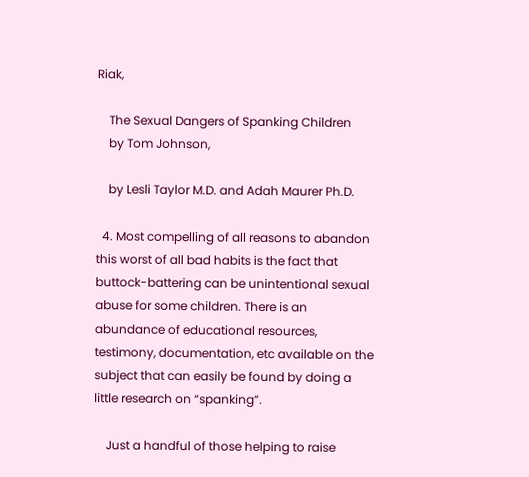Riak,

    The Sexual Dangers of Spanking Children
    by Tom Johnson,

    by Lesli Taylor M.D. and Adah Maurer Ph.D.

  4. Most compelling of all reasons to abandon this worst of all bad habits is the fact that buttock-battering can be unintentional sexual abuse for some children. There is an abundance of educational resources, testimony, documentation, etc available on the subject that can easily be found by doing a little research on “spanking”.

    Just a handful of those helping to raise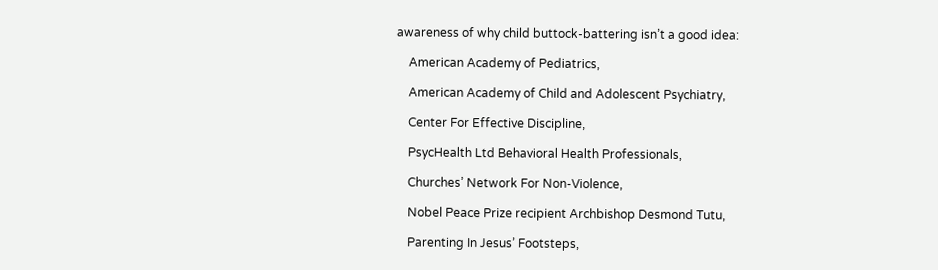awareness of why child buttock-battering isn’t a good idea:

    American Academy of Pediatrics,

    American Academy of Child and Adolescent Psychiatry,

    Center For Effective Discipline,

    PsycHealth Ltd Behavioral Health Professionals,

    Churches’ Network For Non-Violence,

    Nobel Peace Prize recipient Archbishop Desmond Tutu,

    Parenting In Jesus’ Footsteps,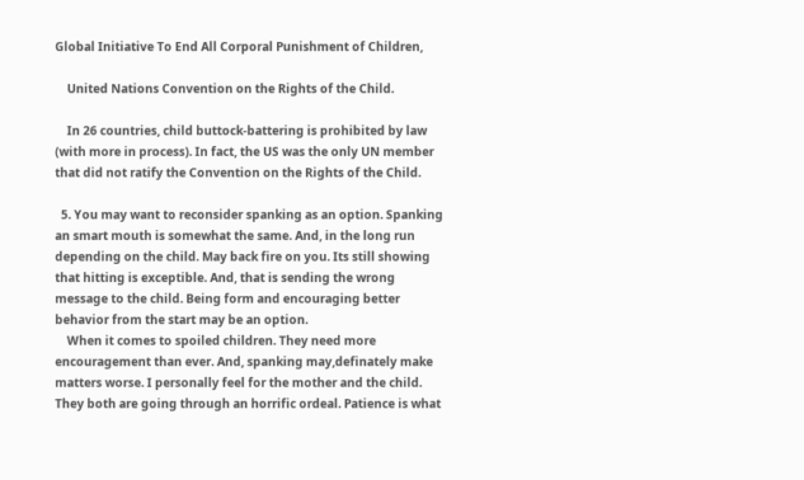Global Initiative To End All Corporal Punishment of Children,

    United Nations Convention on the Rights of the Child.

    In 26 countries, child buttock-battering is prohibited by law (with more in process). In fact, the US was the only UN member that did not ratify the Convention on the Rights of the Child.

  5. You may want to reconsider spanking as an option. Spanking an smart mouth is somewhat the same. And, in the long run depending on the child. May back fire on you. Its still showing that hitting is exceptible. And, that is sending the wrong message to the child. Being form and encouraging better behavior from the start may be an option.
    When it comes to spoiled children. They need more encouragement than ever. And, spanking may,definately make matters worse. I personally feel for the mother and the child. They both are going through an horrific ordeal. Patience is what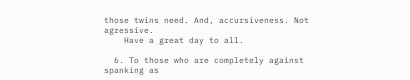those twins need. And, accursiveness. Not agressive.
    Have a great day to all.

  6. To those who are completely against spanking as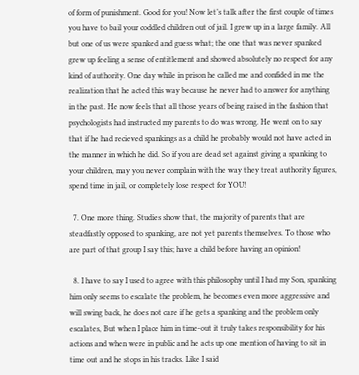of form of punishment. Good for you! Now let’s talk after the first couple of times you have to bail your coddled children out of jail. I grew up in a large family. All but one of us were spanked and guess what; the one that was never spanked grew up feeling a sense of entitlement and showed absolutely no respect for any kind of authority. One day while in prison he called me and confided in me the realization that he acted this way because he never had to answer for anything in the past. He now feels that all those years of being raised in the fashion that psychologists had instructed my parents to do was wrong. He went on to say that if he had recieved spankings as a child he probably would not have acted in the manner in which he did. So if you are dead set against giving a spanking to your children, may you never complain with the way they treat authority figures, spend time in jail, or completely lose respect for YOU!

  7. One more thing. Studies show that, the majority of parents that are steadfastly opposed to spanking, are not yet parents themselves. To those who are part of that group I say this; have a child before having an opinion!

  8. I have to say I used to agree with this philosophy until I had my Son, spanking him only seems to escalate the problem, he becomes even more aggressive and will swing back, he does not care if he gets a spanking and the problem only escalates, But when I place him in time-out it truly takes responsibility for his actions and when were in public and he acts up one mention of having to sit in time out and he stops in his tracks. Like I said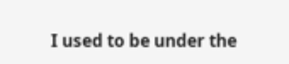I used to be under the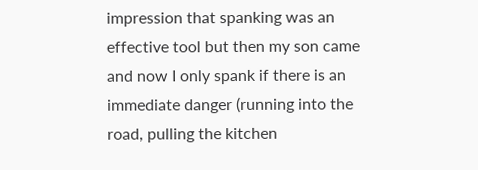impression that spanking was an effective tool but then my son came and now I only spank if there is an immediate danger (running into the road, pulling the kitchen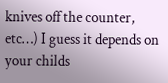knives off the counter, etc…) I guess it depends on your childs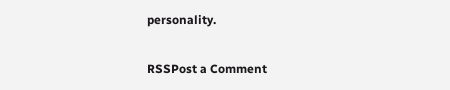personality.

RSSPost a Comment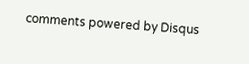comments powered by Disqus